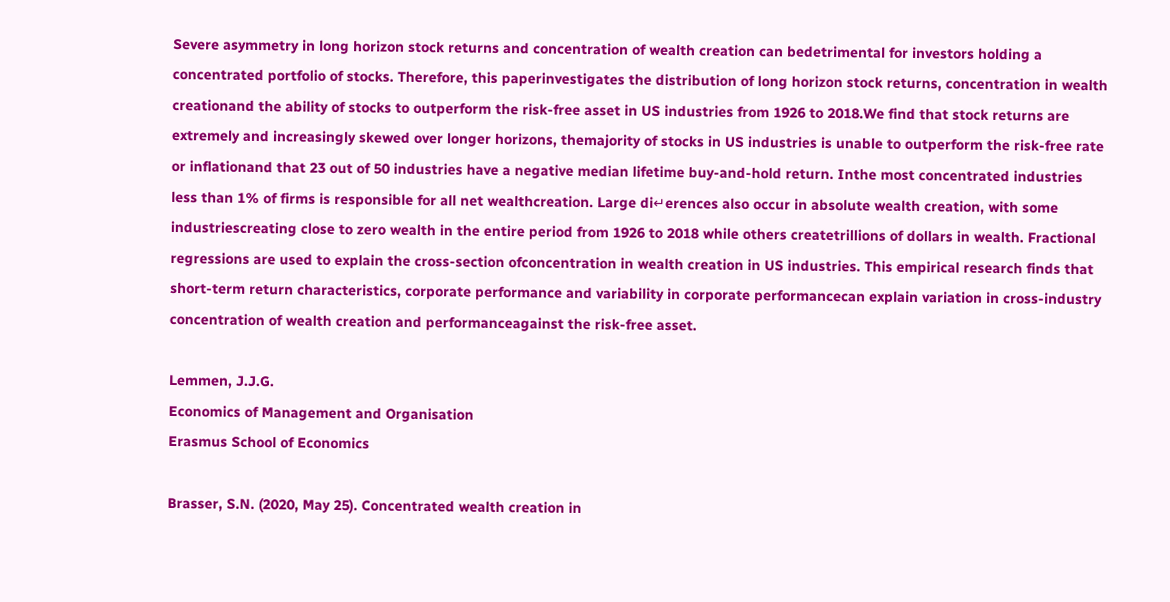Severe asymmetry in long horizon stock returns and concentration of wealth creation can bedetrimental for investors holding a concentrated portfolio of stocks. Therefore, this paperinvestigates the distribution of long horizon stock returns, concentration in wealth creationand the ability of stocks to outperform the risk-free asset in US industries from 1926 to 2018.We find that stock returns are extremely and increasingly skewed over longer horizons, themajority of stocks in US industries is unable to outperform the risk-free rate or inflationand that 23 out of 50 industries have a negative median lifetime buy-and-hold return. Inthe most concentrated industries less than 1% of firms is responsible for all net wealthcreation. Large di↵erences also occur in absolute wealth creation, with some industriescreating close to zero wealth in the entire period from 1926 to 2018 while others createtrillions of dollars in wealth. Fractional regressions are used to explain the cross-section ofconcentration in wealth creation in US industries. This empirical research finds that short-term return characteristics, corporate performance and variability in corporate performancecan explain variation in cross-industry concentration of wealth creation and performanceagainst the risk-free asset.

Lemmen, J.J.G.
Economics of Management and Organisation
Erasmus School of Economics

Brasser, S.N. (2020, May 25). Concentrated wealth creation in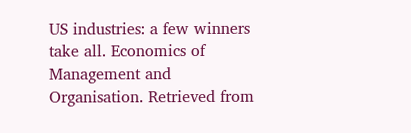US industries: a few winners take all. Economics of Management and Organisation. Retrieved from